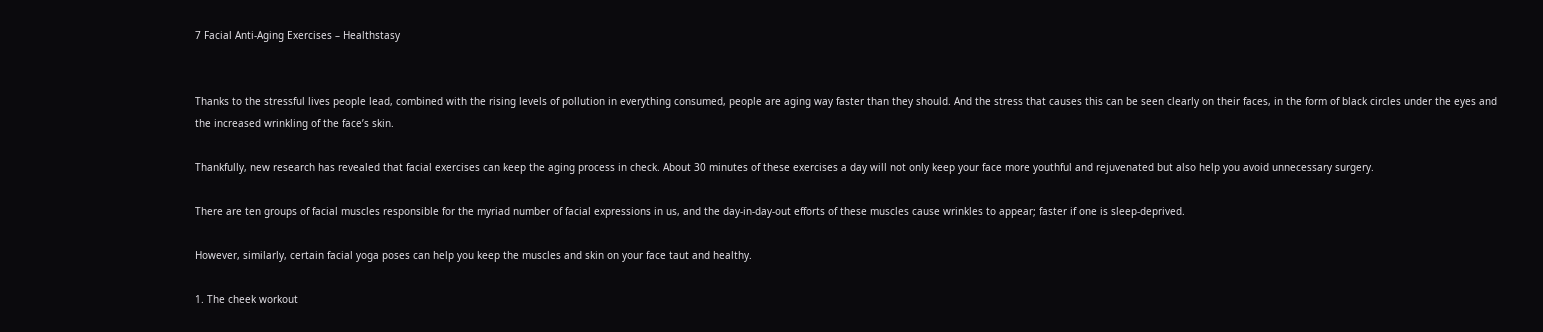7 Facial Anti-Aging Exercises – Healthstasy


Thanks to the stressful lives people lead, combined with the rising levels of pollution in everything consumed, people are aging way faster than they should. And the stress that causes this can be seen clearly on their faces, in the form of black circles under the eyes and the increased wrinkling of the face’s skin.

Thankfully, new research has revealed that facial exercises can keep the aging process in check. About 30 minutes of these exercises a day will not only keep your face more youthful and rejuvenated but also help you avoid unnecessary surgery.

There are ten groups of facial muscles responsible for the myriad number of facial expressions in us, and the day-in-day-out efforts of these muscles cause wrinkles to appear; faster if one is sleep-deprived.

However, similarly, certain facial yoga poses can help you keep the muscles and skin on your face taut and healthy.

1. The cheek workout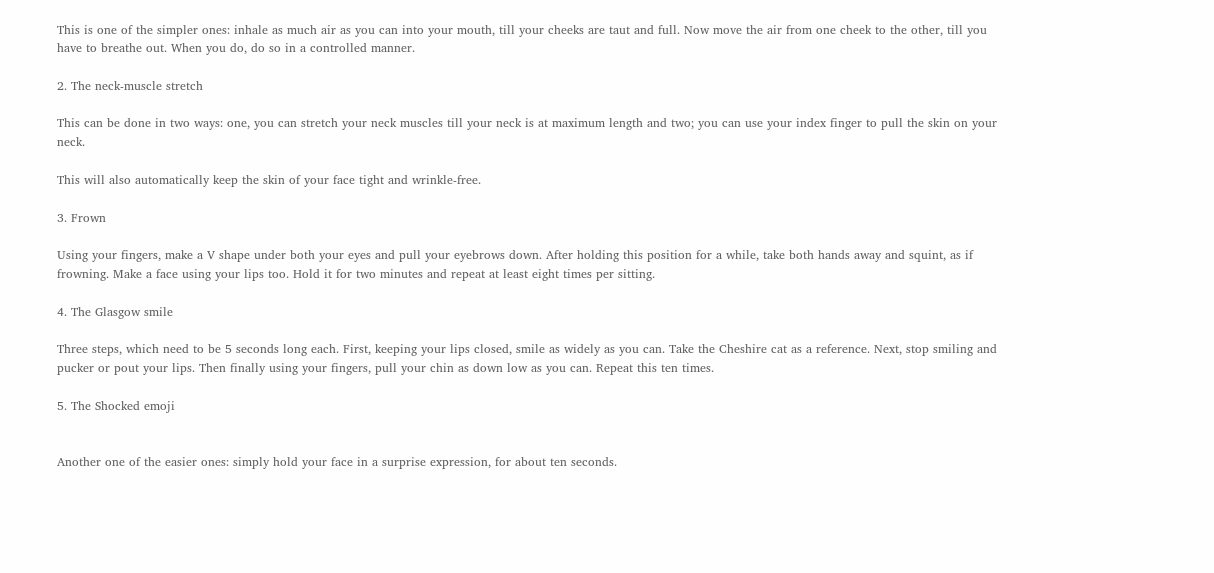This is one of the simpler ones: inhale as much air as you can into your mouth, till your cheeks are taut and full. Now move the air from one cheek to the other, till you have to breathe out. When you do, do so in a controlled manner.

2. The neck-muscle stretch

This can be done in two ways: one, you can stretch your neck muscles till your neck is at maximum length and two; you can use your index finger to pull the skin on your neck.

This will also automatically keep the skin of your face tight and wrinkle-free.

3. Frown

Using your fingers, make a V shape under both your eyes and pull your eyebrows down. After holding this position for a while, take both hands away and squint, as if frowning. Make a face using your lips too. Hold it for two minutes and repeat at least eight times per sitting.

4. The Glasgow smile

Three steps, which need to be 5 seconds long each. First, keeping your lips closed, smile as widely as you can. Take the Cheshire cat as a reference. Next, stop smiling and pucker or pout your lips. Then finally using your fingers, pull your chin as down low as you can. Repeat this ten times.

5. The Shocked emoji


Another one of the easier ones: simply hold your face in a surprise expression, for about ten seconds.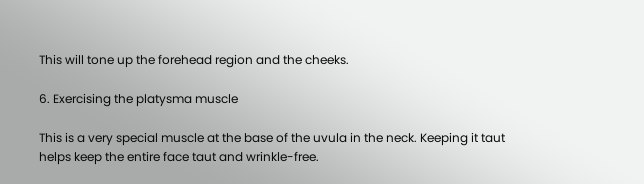This will tone up the forehead region and the cheeks.

6. Exercising the platysma muscle

This is a very special muscle at the base of the uvula in the neck. Keeping it taut helps keep the entire face taut and wrinkle-free.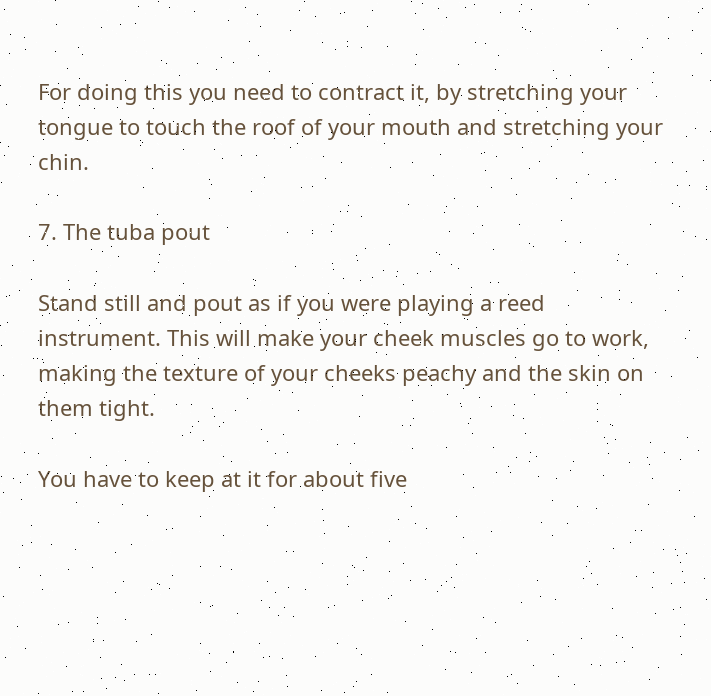For doing this you need to contract it, by stretching your tongue to touch the roof of your mouth and stretching your chin.

7. The tuba pout

Stand still and pout as if you were playing a reed instrument. This will make your cheek muscles go to work, making the texture of your cheeks peachy and the skin on them tight.

You have to keep at it for about five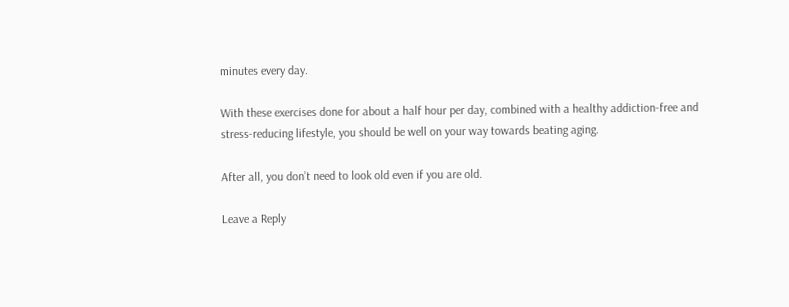minutes every day.

With these exercises done for about a half hour per day, combined with a healthy addiction-free and stress-reducing lifestyle, you should be well on your way towards beating aging.

After all, you don’t need to look old even if you are old.

Leave a Reply